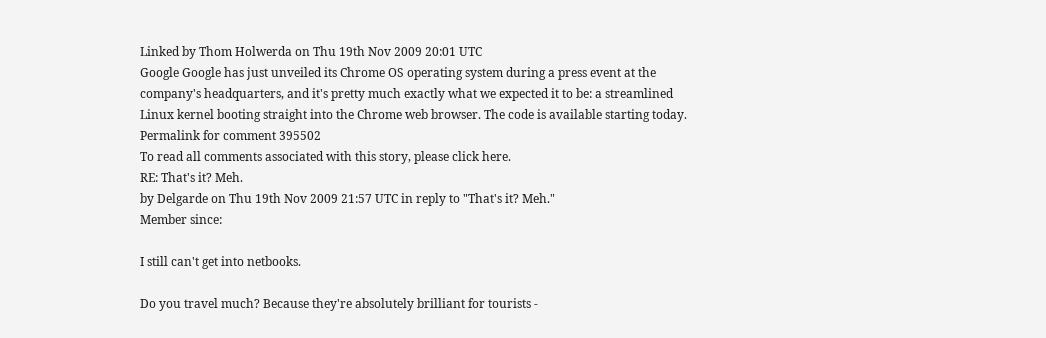Linked by Thom Holwerda on Thu 19th Nov 2009 20:01 UTC
Google Google has just unveiled its Chrome OS operating system during a press event at the company's headquarters, and it's pretty much exactly what we expected it to be: a streamlined Linux kernel booting straight into the Chrome web browser. The code is available starting today.
Permalink for comment 395502
To read all comments associated with this story, please click here.
RE: That's it? Meh.
by Delgarde on Thu 19th Nov 2009 21:57 UTC in reply to "That's it? Meh."
Member since:

I still can't get into netbooks.

Do you travel much? Because they're absolutely brilliant for tourists -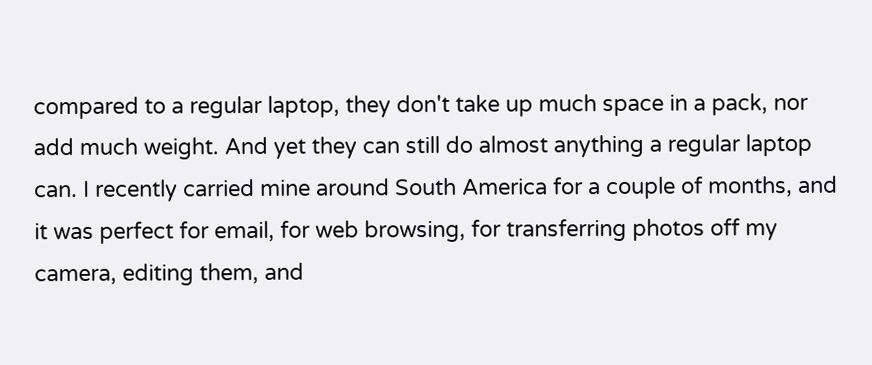compared to a regular laptop, they don't take up much space in a pack, nor add much weight. And yet they can still do almost anything a regular laptop can. I recently carried mine around South America for a couple of months, and it was perfect for email, for web browsing, for transferring photos off my camera, editing them, and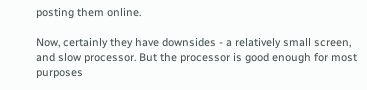posting them online.

Now, certainly they have downsides - a relatively small screen, and slow processor. But the processor is good enough for most purposes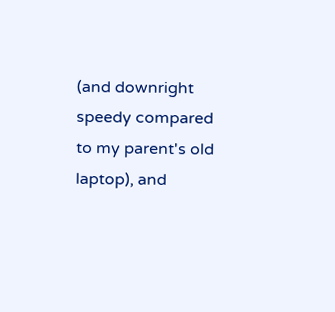(and downright speedy compared to my parent's old laptop), and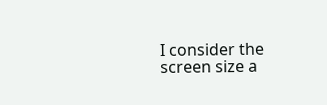I consider the screen size a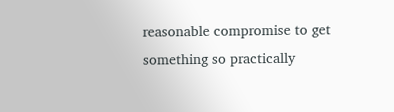reasonable compromise to get something so practically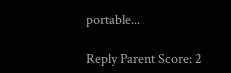portable...

Reply Parent Score: 2